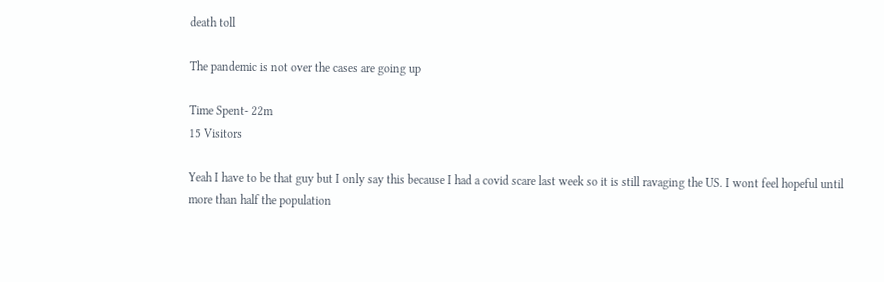death toll

The pandemic is not over the cases are going up

Time Spent- 22m
15 Visitors

Yeah I have to be that guy but I only say this because I had a covid scare last week so it is still ravaging the US. I wont feel hopeful until more than half the population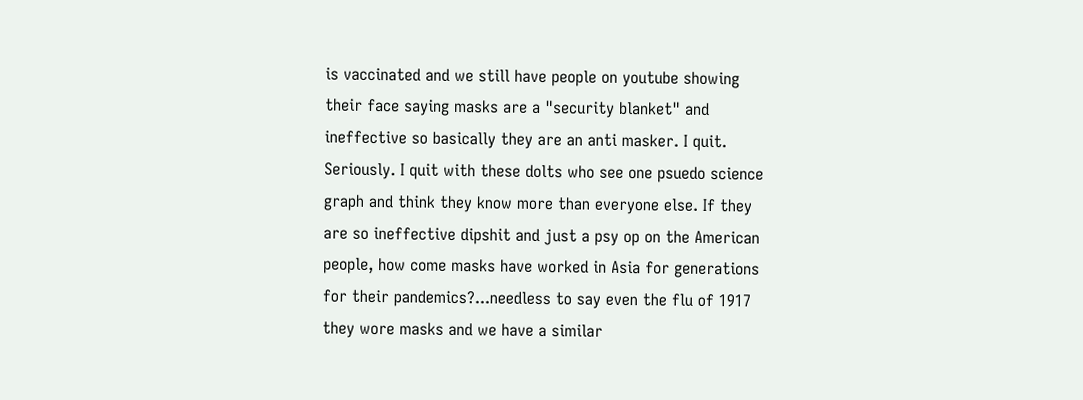is vaccinated and we still have people on youtube showing their face saying masks are a "security blanket" and ineffective so basically they are an anti masker. I quit. Seriously. I quit with these dolts who see one psuedo science graph and think they know more than everyone else. If they are so ineffective dipshit and just a psy op on the American people, how come masks have worked in Asia for generations for their pandemics?...needless to say even the flu of 1917 they wore masks and we have a similar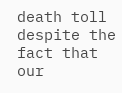death toll despite the fact that our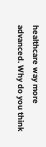healthcare way more advanced. Why do you think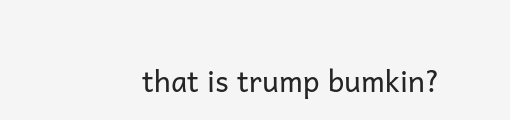that is trump bumkin?